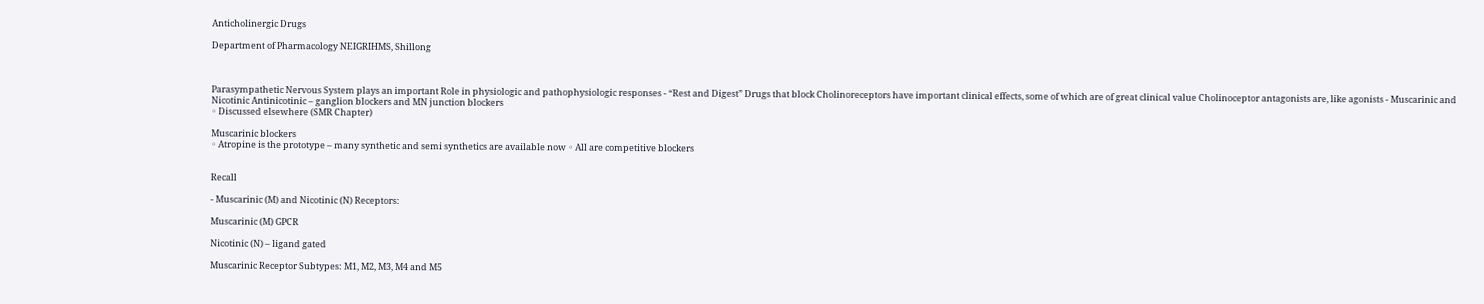Anticholinergic Drugs

Department of Pharmacology NEIGRIHMS, Shillong



Parasympathetic Nervous System plays an important Role in physiologic and pathophysiologic responses - “Rest and Digest” Drugs that block Cholinoreceptors have important clinical effects, some of which are of great clinical value Cholinoceptor antagonists are, like agonists - Muscarinic and Nicotinic Antinicotinic – ganglion blockers and MN junction blockers
◦ Discussed elsewhere (SMR Chapter)

Muscarinic blockers
◦ Atropine is the prototype – many synthetic and semi synthetics are available now ◦ All are competitive blockers


Recall

- Muscarinic (M) and Nicotinic (N) Receptors:

Muscarinic (M) GPCR

Nicotinic (N) – ligand gated

Muscarinic Receptor Subtypes: M1, M2, M3, M4 and M5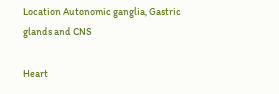Location Autonomic ganglia, Gastric glands and CNS

Heart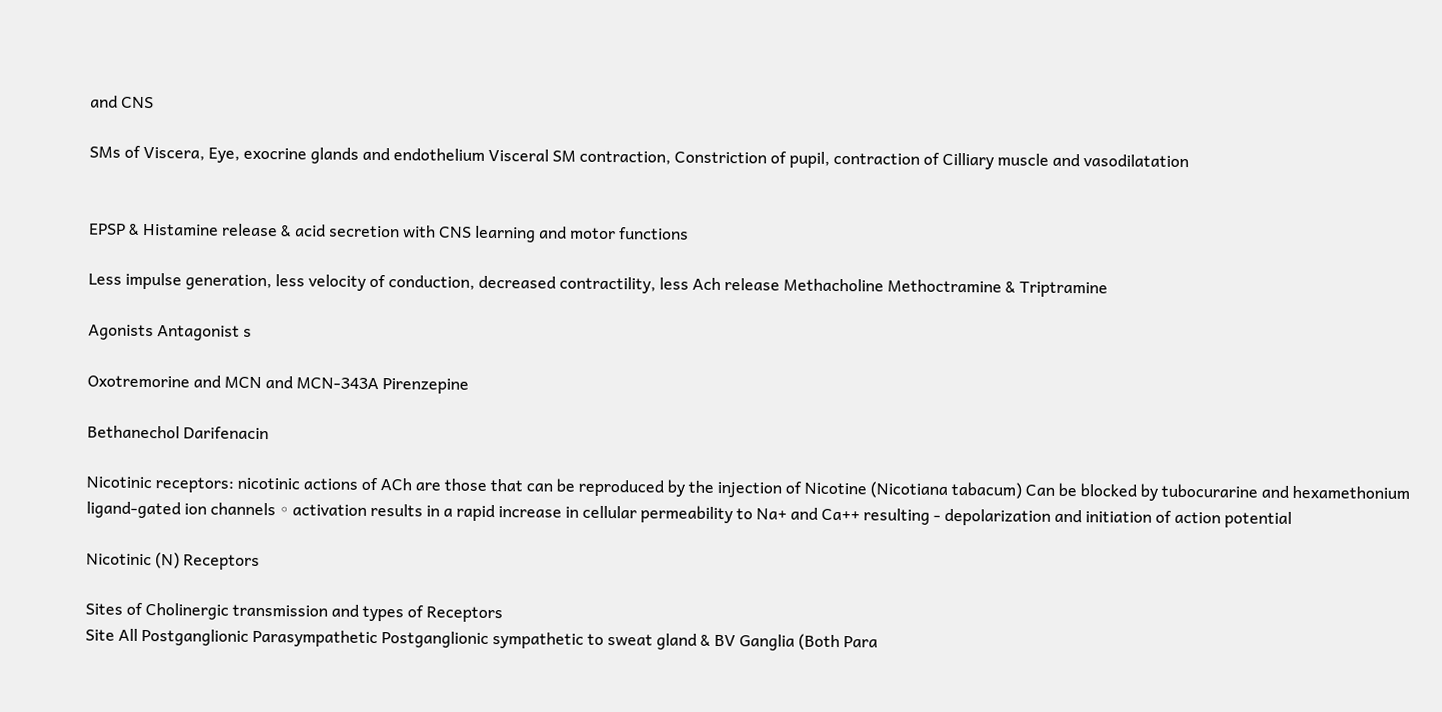and CNS

SMs of Viscera, Eye, exocrine glands and endothelium Visceral SM contraction, Constriction of pupil, contraction of Cilliary muscle and vasodilatation


EPSP & Histamine release & acid secretion with CNS learning and motor functions

Less impulse generation, less velocity of conduction, decreased contractility, less Ach release Methacholine Methoctramine & Triptramine

Agonists Antagonist s

Oxotremorine and MCN and MCN-343A Pirenzepine

Bethanechol Darifenacin

Nicotinic receptors: nicotinic actions of ACh are those that can be reproduced by the injection of Nicotine (Nicotiana tabacum) Can be blocked by tubocurarine and hexamethonium ligand-gated ion channels ◦ activation results in a rapid increase in cellular permeability to Na+ and Ca++ resulting - depolarization and initiation of action potential

Nicotinic (N) Receptors

Sites of Cholinergic transmission and types of Receptors
Site All Postganglionic Parasympathetic Postganglionic sympathetic to sweat gland & BV Ganglia (Both Para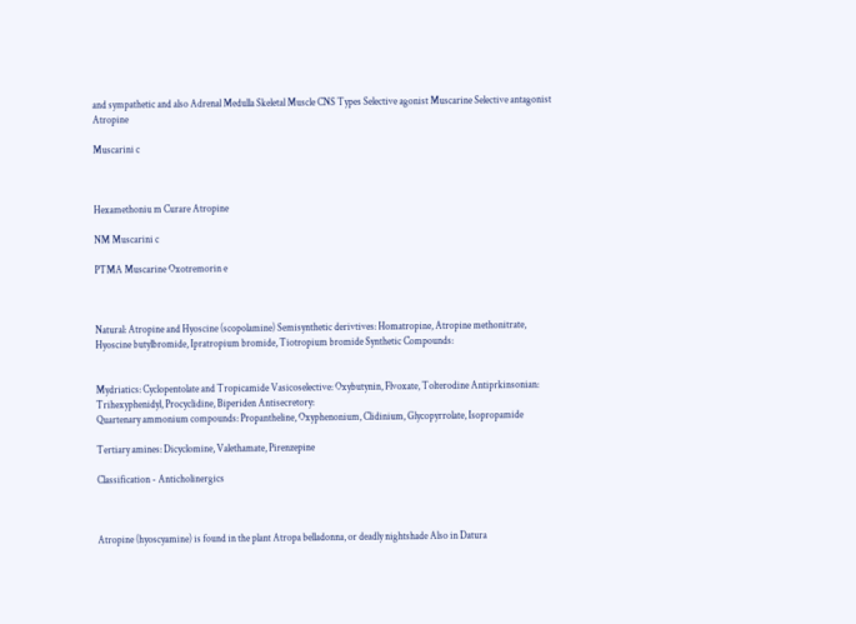and sympathetic and also Adrenal Medulla Skeletal Muscle CNS Types Selective agonist Muscarine Selective antagonist Atropine

Muscarini c



Hexamethoniu m Curare Atropine

NM Muscarini c

PTMA Muscarine Oxotremorin e



Natural: Atropine and Hyoscine (scopolamine) Semisynthetic derivtives: Homatropine, Atropine methonitrate, Hyoscine butylbromide, Ipratropium bromide, Tiotropium bromide Synthetic Compounds:


Mydriatics: Cyclopentolate and Tropicamide Vasicoselective: Oxybutynin, Flvoxate, Tolterodine Antiprkinsonian: Trihexyphenidyl, Procyclidine, Biperiden Antisecretory:
Quartenary ammonium compounds: Propantheline, Oxyphenonium, Clidinium, Glycopyrrolate, Isopropamide

Tertiary amines: Dicyclomine, Valethamate, Pirenzepine

Classification - Anticholinergics



Atropine (hyoscyamine) is found in the plant Atropa belladonna, or deadly nightshade Also in Datura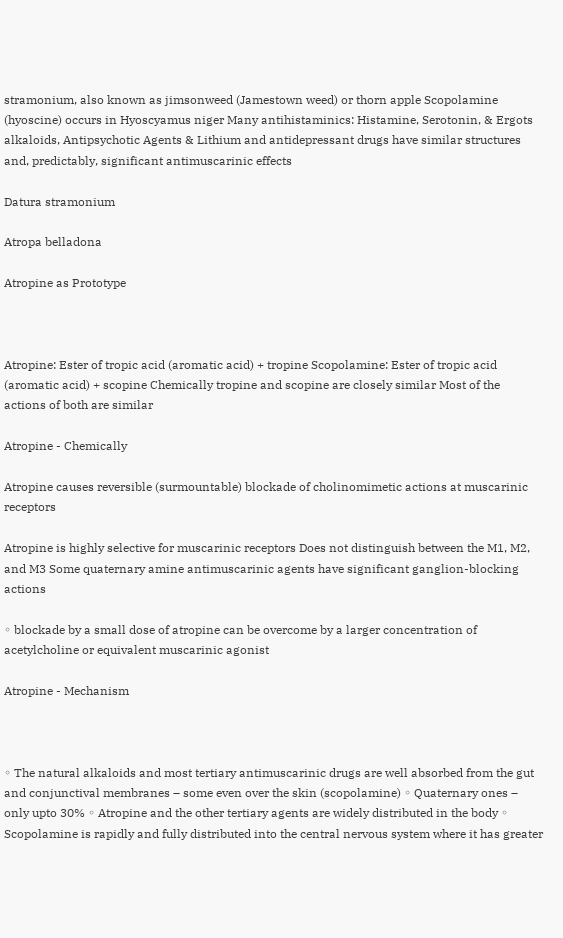stramonium, also known as jimsonweed (Jamestown weed) or thorn apple Scopolamine (hyoscine) occurs in Hyoscyamus niger Many antihistaminics: Histamine, Serotonin, & Ergots alkaloids, Antipsychotic Agents & Lithium and antidepressant drugs have similar structures and, predictably, significant antimuscarinic effects

Datura stramonium

Atropa belladona

Atropine as Prototype



Atropine: Ester of tropic acid (aromatic acid) + tropine Scopolamine: Ester of tropic acid (aromatic acid) + scopine Chemically tropine and scopine are closely similar Most of the actions of both are similar

Atropine - Chemically

Atropine causes reversible (surmountable) blockade of cholinomimetic actions at muscarinic receptors

Atropine is highly selective for muscarinic receptors Does not distinguish between the M1, M2, and M3 Some quaternary amine antimuscarinic agents have significant ganglion-blocking actions

◦ blockade by a small dose of atropine can be overcome by a larger concentration of acetylcholine or equivalent muscarinic agonist

Atropine - Mechanism



◦ The natural alkaloids and most tertiary antimuscarinic drugs are well absorbed from the gut and conjunctival membranes – some even over the skin (scopolamine) ◦ Quaternary ones – only upto 30% ◦ Atropine and the other tertiary agents are widely distributed in the body ◦ Scopolamine is rapidly and fully distributed into the central nervous system where it has greater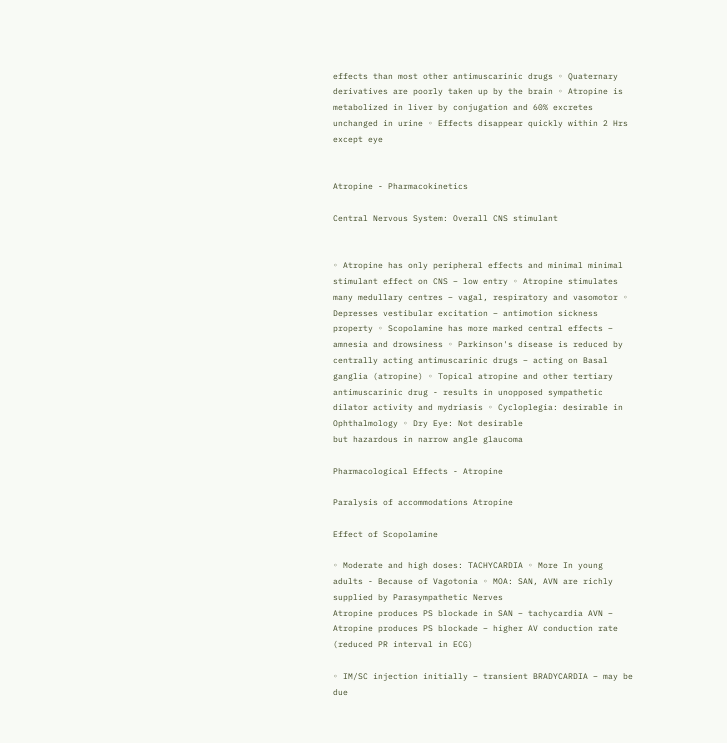effects than most other antimuscarinic drugs ◦ Quaternary derivatives are poorly taken up by the brain ◦ Atropine is metabolized in liver by conjugation and 60% excretes unchanged in urine ◦ Effects disappear quickly within 2 Hrs except eye


Atropine - Pharmacokinetics

Central Nervous System: Overall CNS stimulant


◦ Atropine has only peripheral effects and minimal minimal stimulant effect on CNS – low entry ◦ Atropine stimulates many medullary centres – vagal, respiratory and vasomotor ◦ Depresses vestibular excitation – antimotion sickness property ◦ Scopolamine has more marked central effects – amnesia and drowsiness ◦ Parkinson's disease is reduced by centrally acting antimuscarinic drugs – acting on Basal ganglia (atropine) ◦ Topical atropine and other tertiary antimuscarinic drug - results in unopposed sympathetic dilator activity and mydriasis ◦ Cycloplegia: desirable in Ophthalmology ◦ Dry Eye: Not desirable
but hazardous in narrow angle glaucoma

Pharmacological Effects - Atropine

Paralysis of accommodations Atropine

Effect of Scopolamine

◦ Moderate and high doses: TACHYCARDIA ◦ More In young adults - Because of Vagotonia ◦ MOA: SAN, AVN are richly supplied by Parasympathetic Nerves
Atropine produces PS blockade in SAN – tachycardia AVN – Atropine produces PS blockade – higher AV conduction rate (reduced PR interval in ECG)

◦ IM/SC injection initially – transient BRADYCARDIA – may be due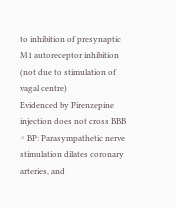to inhibition of presynaptic M1 autoreceptor inhibition (not due to stimulation of vagal centre)
Evidenced by Pirenzepine injection does not cross BBB ◦ BP: Parasympathetic nerve stimulation dilates coronary arteries, and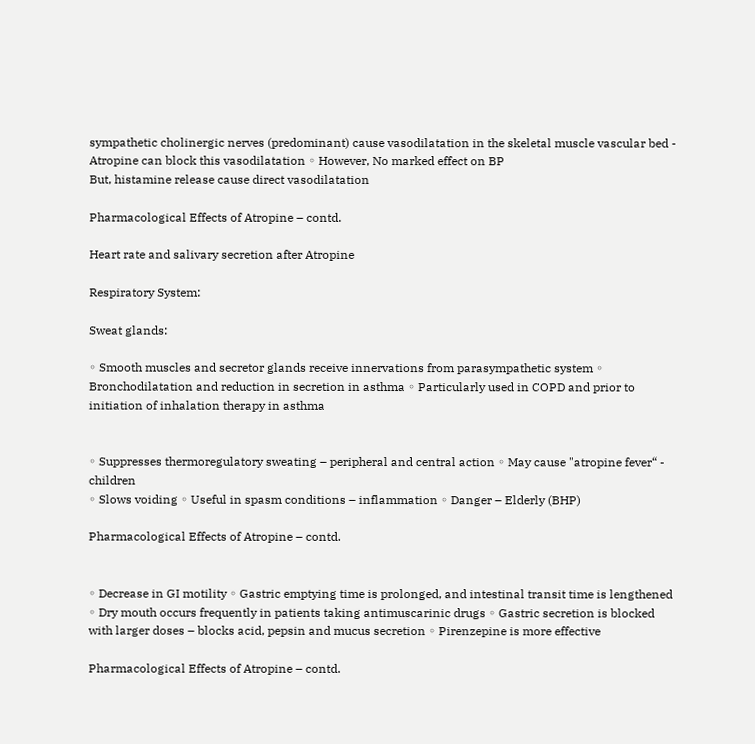sympathetic cholinergic nerves (predominant) cause vasodilatation in the skeletal muscle vascular bed - Atropine can block this vasodilatation ◦ However, No marked effect on BP
But, histamine release cause direct vasodilatation

Pharmacological Effects of Atropine – contd.

Heart rate and salivary secretion after Atropine

Respiratory System:

Sweat glands:

◦ Smooth muscles and secretor glands receive innervations from parasympathetic system ◦ Bronchodilatation and reduction in secretion in asthma ◦ Particularly used in COPD and prior to initiation of inhalation therapy in asthma


◦ Suppresses thermoregulatory sweating – peripheral and central action ◦ May cause "atropine fever“ - children
◦ Slows voiding ◦ Useful in spasm conditions – inflammation ◦ Danger – Elderly (BHP)

Pharmacological Effects of Atropine – contd.


◦ Decrease in GI motility ◦ Gastric emptying time is prolonged, and intestinal transit time is lengthened ◦ Dry mouth occurs frequently in patients taking antimuscarinic drugs ◦ Gastric secretion is blocked with larger doses – blocks acid, pepsin and mucus secretion ◦ Pirenzepine is more effective

Pharmacological Effects of Atropine – contd.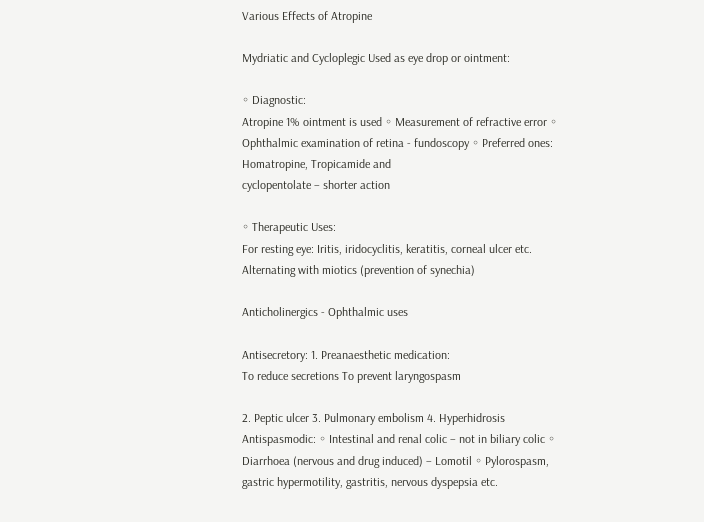Various Effects of Atropine

Mydriatic and Cycloplegic Used as eye drop or ointment:

◦ Diagnostic:
Atropine 1% ointment is used ◦ Measurement of refractive error ◦ Ophthalmic examination of retina - fundoscopy ◦ Preferred ones: Homatropine, Tropicamide and
cyclopentolate – shorter action

◦ Therapeutic Uses:
For resting eye: Iritis, iridocyclitis, keratitis, corneal ulcer etc. Alternating with miotics (prevention of synechia)

Anticholinergics - Ophthalmic uses

Antisecretory: 1. Preanaesthetic medication:
To reduce secretions To prevent laryngospasm

2. Peptic ulcer 3. Pulmonary embolism 4. Hyperhidrosis Antispasmodic: ◦ Intestinal and renal colic – not in biliary colic ◦ Diarrhoea (nervous and drug induced) – Lomotil ◦ Pylorospasm, gastric hypermotility, gastritis, nervous dyspepsia etc.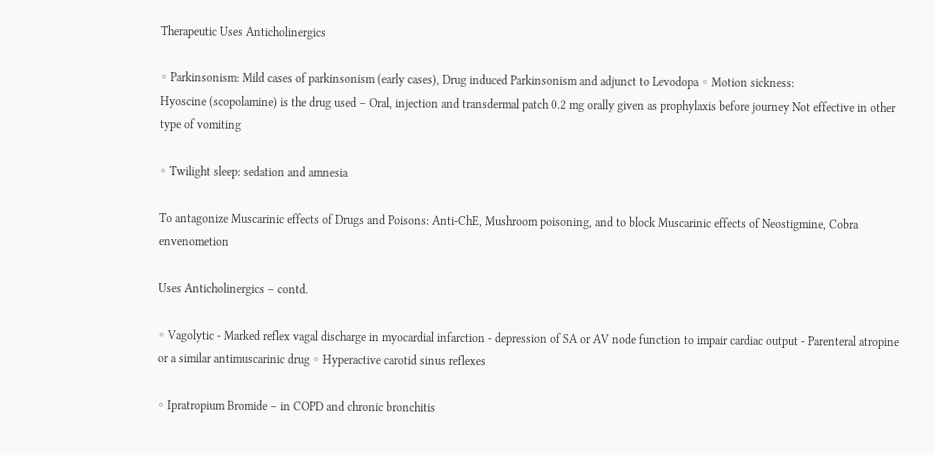Therapeutic Uses Anticholinergics

◦ Parkinsonism: Mild cases of parkinsonism (early cases), Drug induced Parkinsonism and adjunct to Levodopa ◦ Motion sickness:
Hyoscine (scopolamine) is the drug used – Oral, injection and transdermal patch 0.2 mg orally given as prophylaxis before journey Not effective in other type of vomiting

◦ Twilight sleep: sedation and amnesia

To antagonize Muscarinic effects of Drugs and Poisons: Anti-ChE, Mushroom poisoning, and to block Muscarinic effects of Neostigmine, Cobra envenometion

Uses Anticholinergics – contd.

◦ Vagolytic - Marked reflex vagal discharge in myocardial infarction - depression of SA or AV node function to impair cardiac output - Parenteral atropine or a similar antimuscarinic drug ◦ Hyperactive carotid sinus reflexes

◦ Ipratropium Bromide – in COPD and chronic bronchitis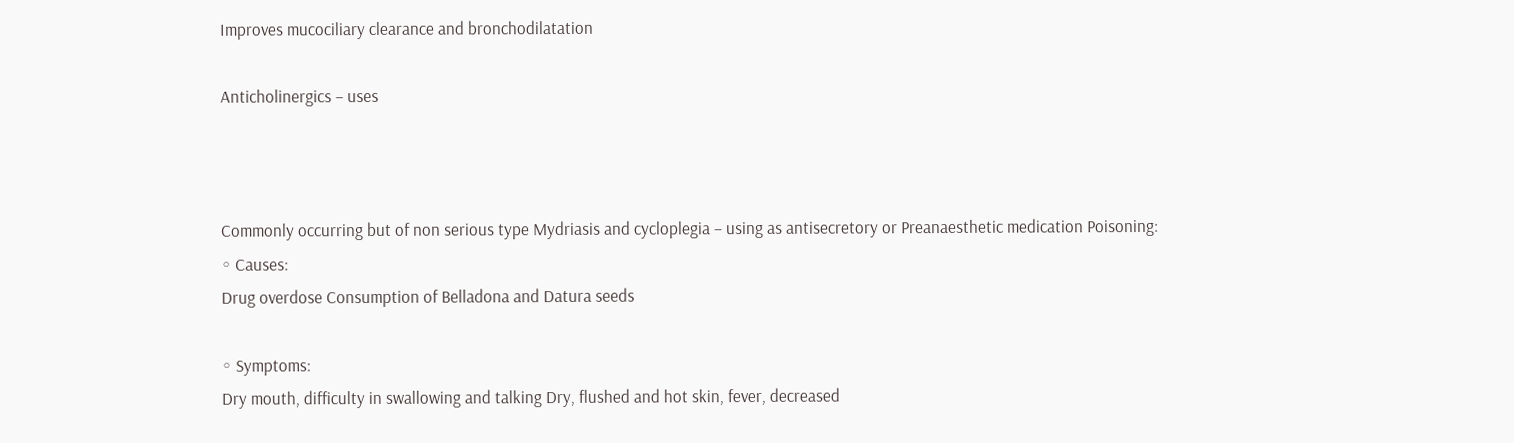Improves mucociliary clearance and bronchodilatation

Anticholinergics – uses



Commonly occurring but of non serious type Mydriasis and cycloplegia – using as antisecretory or Preanaesthetic medication Poisoning:
◦ Causes:
Drug overdose Consumption of Belladona and Datura seeds

◦ Symptoms:
Dry mouth, difficulty in swallowing and talking Dry, flushed and hot skin, fever, decreased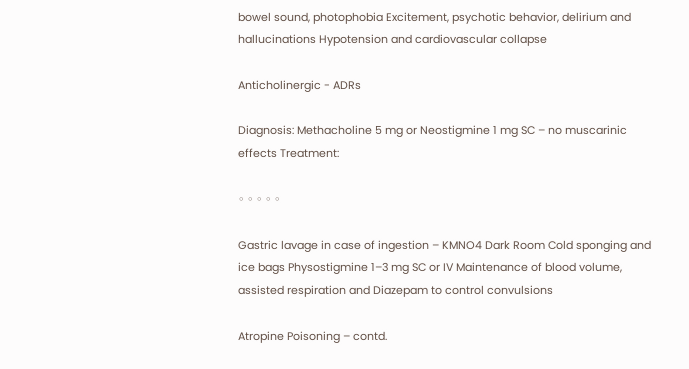bowel sound, photophobia Excitement, psychotic behavior, delirium and hallucinations Hypotension and cardiovascular collapse

Anticholinergic - ADRs

Diagnosis: Methacholine 5 mg or Neostigmine 1 mg SC – no muscarinic effects Treatment:

◦ ◦ ◦ ◦ ◦

Gastric lavage in case of ingestion – KMNO4 Dark Room Cold sponging and ice bags Physostigmine 1–3 mg SC or IV Maintenance of blood volume, assisted respiration and Diazepam to control convulsions

Atropine Poisoning – contd.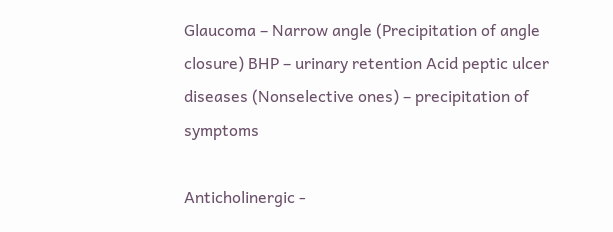Glaucoma – Narrow angle (Precipitation of angle closure) BHP – urinary retention Acid peptic ulcer diseases (Nonselective ones) – precipitation of symptoms

Anticholinergic -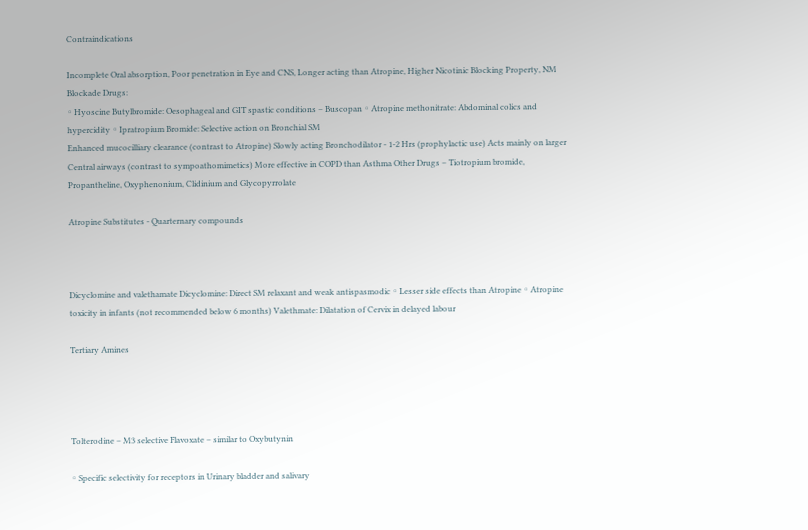Contraindications

Incomplete Oral absorption, Poor penetration in Eye and CNS, Longer acting than Atropine, Higher Nicotinic Blocking Property, NM Blockade Drugs:
◦ Hyoscine Butylbromide: Oesophageal and GIT spastic conditions – Buscopan ◦ Atropine methonitrate: Abdominal colics and hypercidity ◦ Ipratropium Bromide: Selective action on Bronchial SM
Enhanced mucocilliary clearance (contrast to Atropine) Slowly acting Bronchodilator - 1-2 Hrs (prophylactic use) Acts mainly on larger Central airways (contrast to sympoathomimetics) More effective in COPD than Asthma Other Drugs – Tiotropium bromide, Propantheline, Oxyphenonium, Clidinium and Glycopyrrolate

Atropine Substitutes - Quarternary compounds



Dicyclomine and valethamate Dicyclomine: Direct SM relaxant and weak antispasmodic ◦ Lesser side effects than Atropine ◦ Atropine toxicity in infants (not recommended below 6 months) Valethmate: Dilatation of Cervix in delayed labour

Tertiary Amines




Tolterodine – M3 selective Flavoxate – similar to Oxybutynin

◦ Specific selectivity for receptors in Urinary bladder and salivary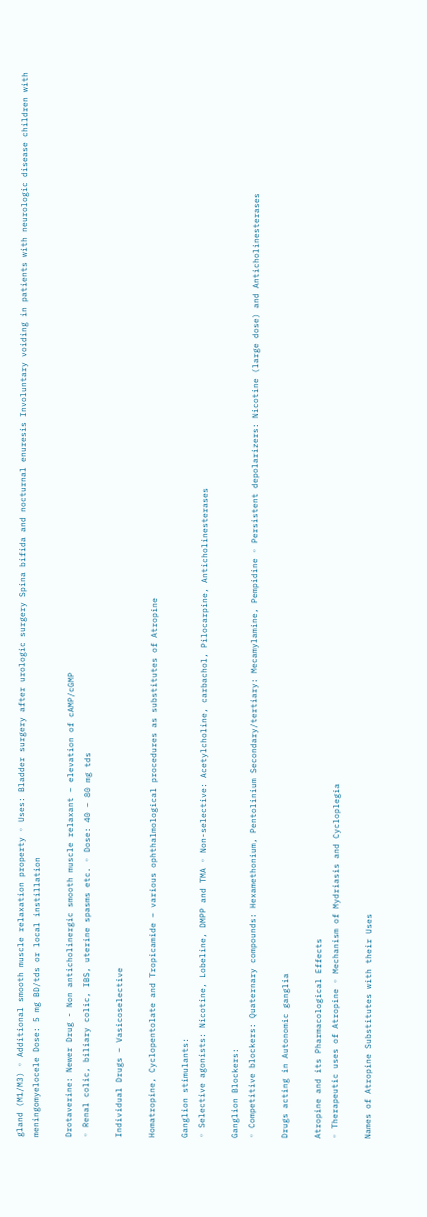gland (M1/M3) ◦ Additional smooth muscle relaxation property ◦ Uses: Bladder surgery after urologic surgery Spina bifida and nocturnal enuresis Involuntary voiding in patients with neurologic disease children with meningomyelocele Dose: 5 mg BD/tds or local instillation

Drotaverine: Newer Drug - Non anticholinergic smooth muscle relaxant – elevation of cAMP/cGMP
◦ Renal colic, biliary colic, IBS, uterine spasms etc. ◦ Dose: 40 – 80 mg tds

Individual Drugs – Vasicoselective

Homatropine, Cyclopentolate and Tropicamide – various ophthalmological procedures as substitutes of Atropine

Ganglion stimulants:
◦ Selective agonists: Nicotine, Lobeline, DMPP and TMA ◦ Non-selective: Acetylcholine, carbachol, Pilocarpine, Anticholinesterases

Ganglion Blockers:
◦ Competitive blockers: Quaternary compounds: Hexamethonium, Pentolinium Secondary/tertiary: Mecamylamine, Pempidine ◦ Persistent depolarizers: Nicotine (large dose) and Anticholinesterases

Drugs acting in Autonomic ganglia

Atropine and its Pharmacological Effects
◦ Therapeutic uses of Atropine ◦ Mechanism of Mydriasis and Cycloplegia

Names of Atropine Substitutes with their Uses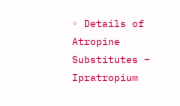◦ Details of Atropine Substitutes – Ipratropium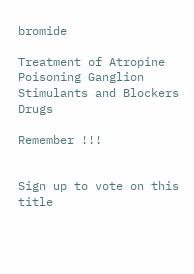bromide

Treatment of Atropine Poisoning Ganglion Stimulants and Blockers Drugs

Remember !!!


Sign up to vote on this title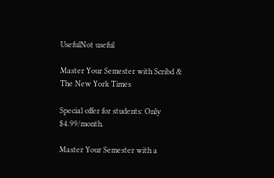UsefulNot useful

Master Your Semester with Scribd & The New York Times

Special offer for students: Only $4.99/month.

Master Your Semester with a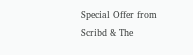Special Offer from Scribd & The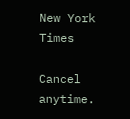New York Times

Cancel anytime.